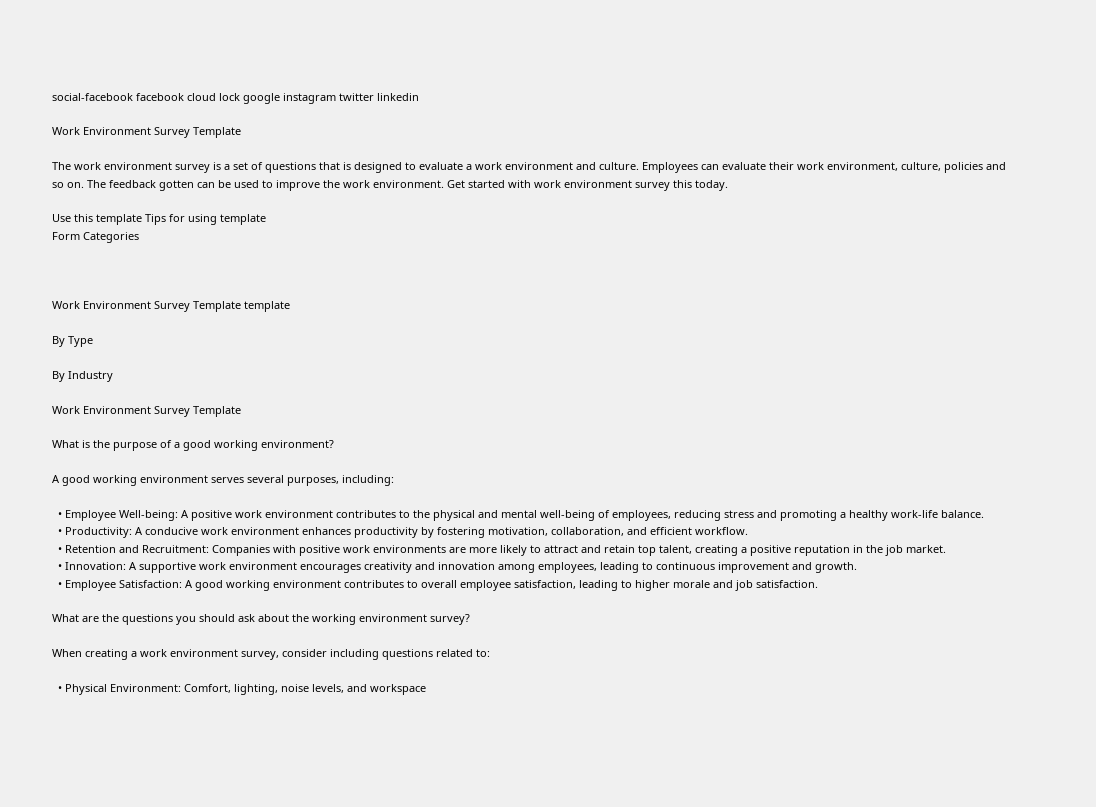social-facebook facebook cloud lock google instagram twitter linkedin

Work Environment Survey Template

The work environment survey is a set of questions that is designed to evaluate a work environment and culture. Employees can evaluate their work environment, culture, policies and so on. The feedback gotten can be used to improve the work environment. Get started with work environment survey this today.

Use this template Tips for using template
Form Categories



Work Environment Survey Template template

By Type

By Industry

Work Environment Survey Template

What is the purpose of a good working environment?

A good working environment serves several purposes, including:

  • Employee Well-being: A positive work environment contributes to the physical and mental well-being of employees, reducing stress and promoting a healthy work-life balance.
  • Productivity: A conducive work environment enhances productivity by fostering motivation, collaboration, and efficient workflow.
  • Retention and Recruitment: Companies with positive work environments are more likely to attract and retain top talent, creating a positive reputation in the job market.
  • Innovation: A supportive work environment encourages creativity and innovation among employees, leading to continuous improvement and growth.
  • Employee Satisfaction: A good working environment contributes to overall employee satisfaction, leading to higher morale and job satisfaction.

What are the questions you should ask about the working environment survey?

When creating a work environment survey, consider including questions related to:

  • Physical Environment: Comfort, lighting, noise levels, and workspace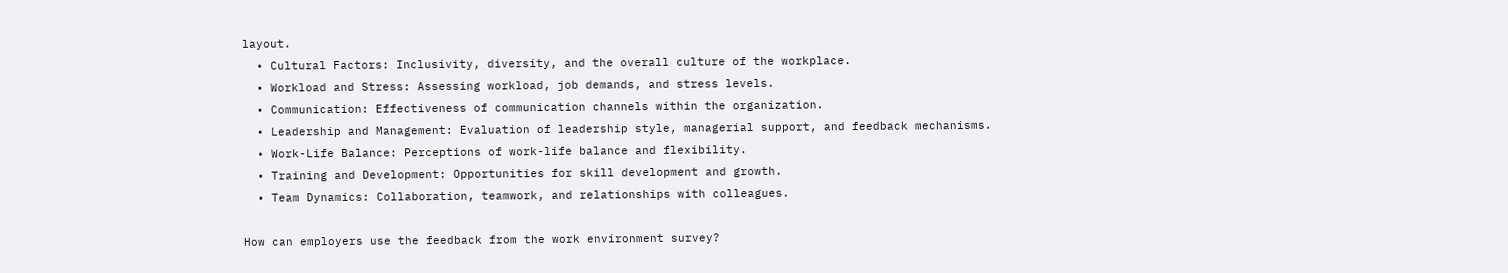layout.
  • Cultural Factors: Inclusivity, diversity, and the overall culture of the workplace.
  • Workload and Stress: Assessing workload, job demands, and stress levels.
  • Communication: Effectiveness of communication channels within the organization.
  • Leadership and Management: Evaluation of leadership style, managerial support, and feedback mechanisms.
  • Work-Life Balance: Perceptions of work-life balance and flexibility.
  • Training and Development: Opportunities for skill development and growth.
  • Team Dynamics: Collaboration, teamwork, and relationships with colleagues.

How can employers use the feedback from the work environment survey?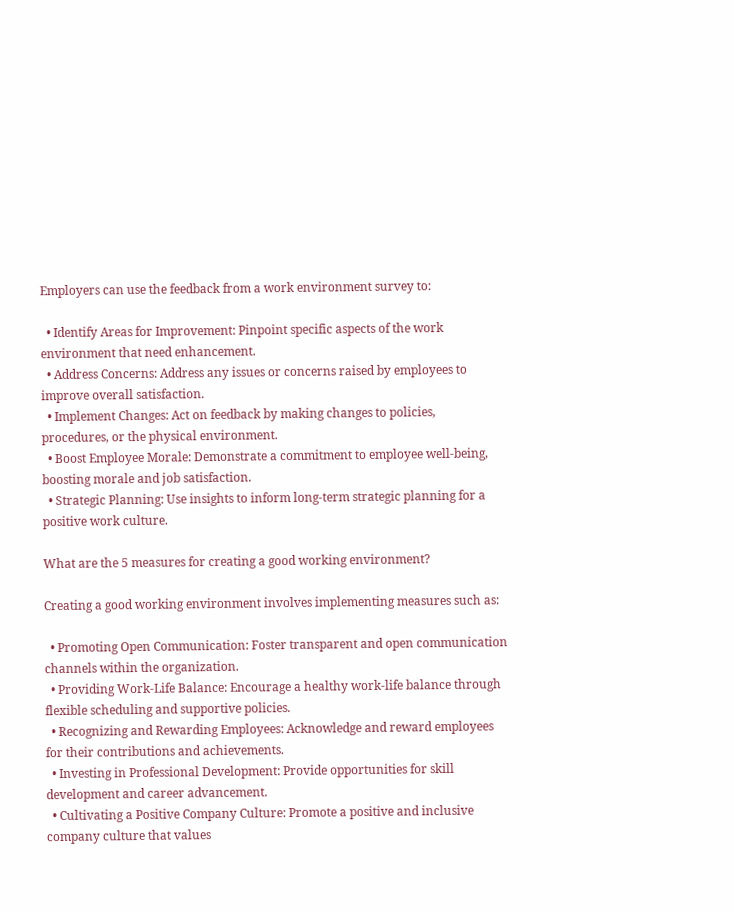Employers can use the feedback from a work environment survey to:

  • Identify Areas for Improvement: Pinpoint specific aspects of the work environment that need enhancement.
  • Address Concerns: Address any issues or concerns raised by employees to improve overall satisfaction.
  • Implement Changes: Act on feedback by making changes to policies, procedures, or the physical environment.
  • Boost Employee Morale: Demonstrate a commitment to employee well-being, boosting morale and job satisfaction.
  • Strategic Planning: Use insights to inform long-term strategic planning for a positive work culture.

What are the 5 measures for creating a good working environment?

Creating a good working environment involves implementing measures such as:

  • Promoting Open Communication: Foster transparent and open communication channels within the organization.
  • Providing Work-Life Balance: Encourage a healthy work-life balance through flexible scheduling and supportive policies.
  • Recognizing and Rewarding Employees: Acknowledge and reward employees for their contributions and achievements.
  • Investing in Professional Development: Provide opportunities for skill development and career advancement.
  • Cultivating a Positive Company Culture: Promote a positive and inclusive company culture that values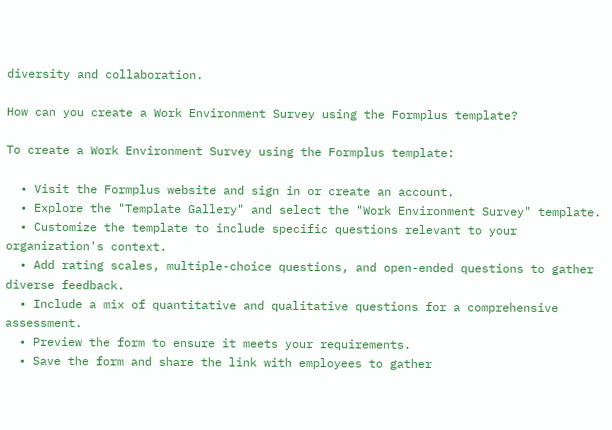diversity and collaboration.

How can you create a Work Environment Survey using the Formplus template?

To create a Work Environment Survey using the Formplus template:

  • Visit the Formplus website and sign in or create an account.
  • Explore the "Template Gallery" and select the "Work Environment Survey" template.
  • Customize the template to include specific questions relevant to your organization's context.
  • Add rating scales, multiple-choice questions, and open-ended questions to gather diverse feedback.
  • Include a mix of quantitative and qualitative questions for a comprehensive assessment.
  • Preview the form to ensure it meets your requirements.
  • Save the form and share the link with employees to gather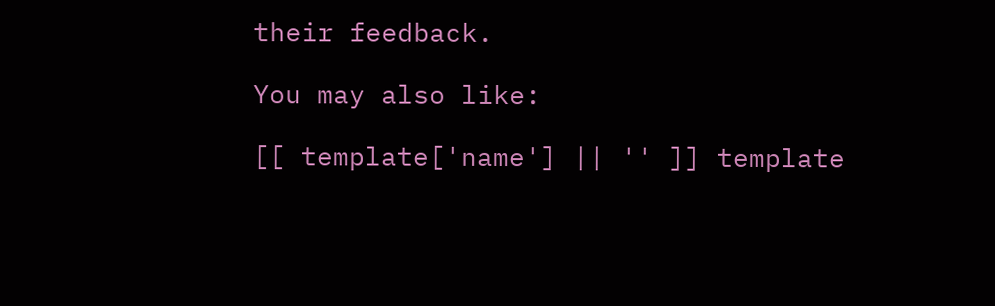their feedback.

You may also like:

[[ template['name'] || '' ]] template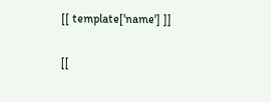[[ template['name'] ]]

[[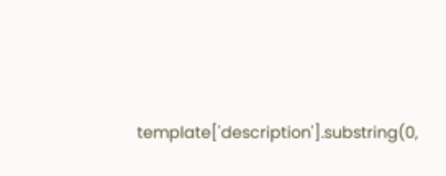template['description'].substring(0,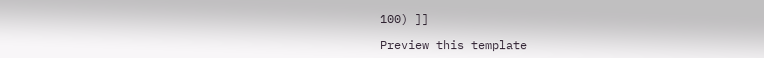100) ]]

Preview this template